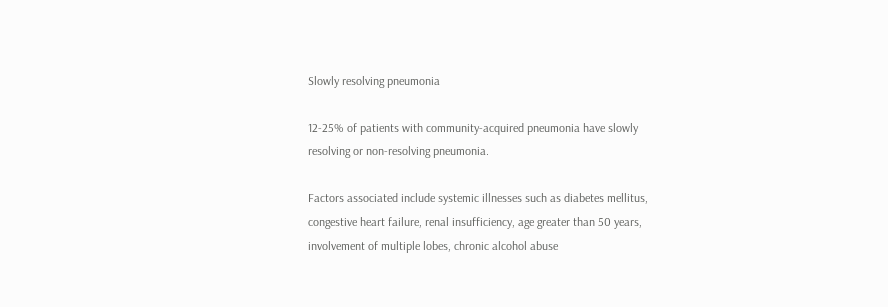Slowly resolving pneumonia

12-25% of patients with community-acquired pneumonia have slowly resolving or non-resolving pneumonia.

Factors associated include systemic illnesses such as diabetes mellitus, congestive heart failure, renal insufficiency, age greater than 50 years, involvement of multiple lobes, chronic alcohol abuse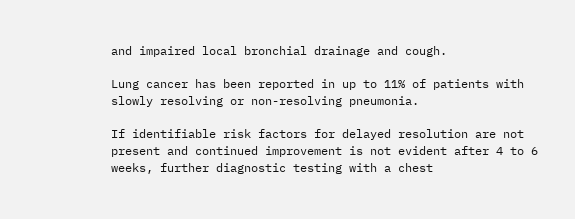and impaired local bronchial drainage and cough.

Lung cancer has been reported in up to 11% of patients with slowly resolving or non-resolving pneumonia.

If identifiable risk factors for delayed resolution are not present and continued improvement is not evident after 4 to 6 weeks, further diagnostic testing with a chest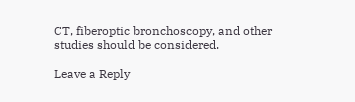CT, fiberoptic bronchoscopy, and other studies should be considered.

Leave a Reply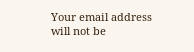Your email address will not be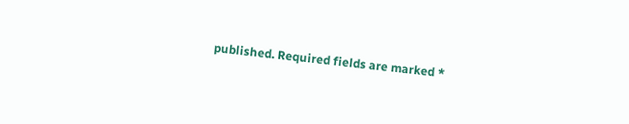published. Required fields are marked *